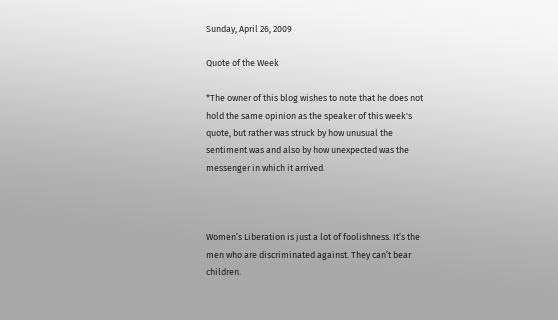Sunday, April 26, 2009

Quote of the Week

*The owner of this blog wishes to note that he does not hold the same opinion as the speaker of this week's quote, but rather was struck by how unusual the sentiment was and also by how unexpected was the messenger in which it arrived.



Women’s Liberation is just a lot of foolishness. It’s the men who are discriminated against. They can’t bear children.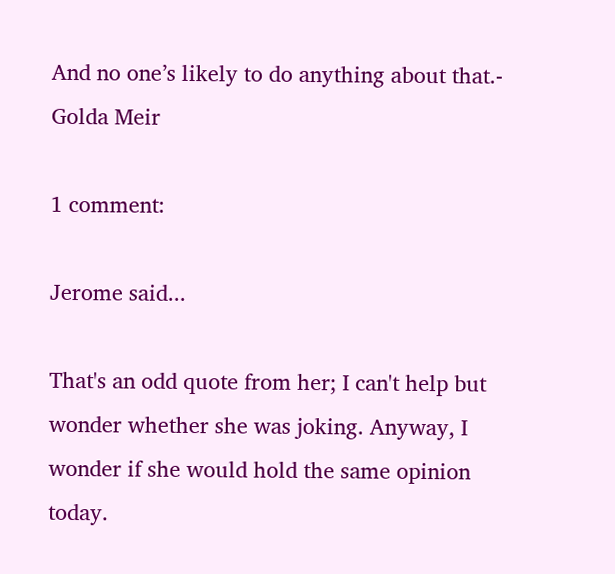And no one’s likely to do anything about that.- Golda Meir

1 comment:

Jerome said...

That's an odd quote from her; I can't help but wonder whether she was joking. Anyway, I wonder if she would hold the same opinion today.